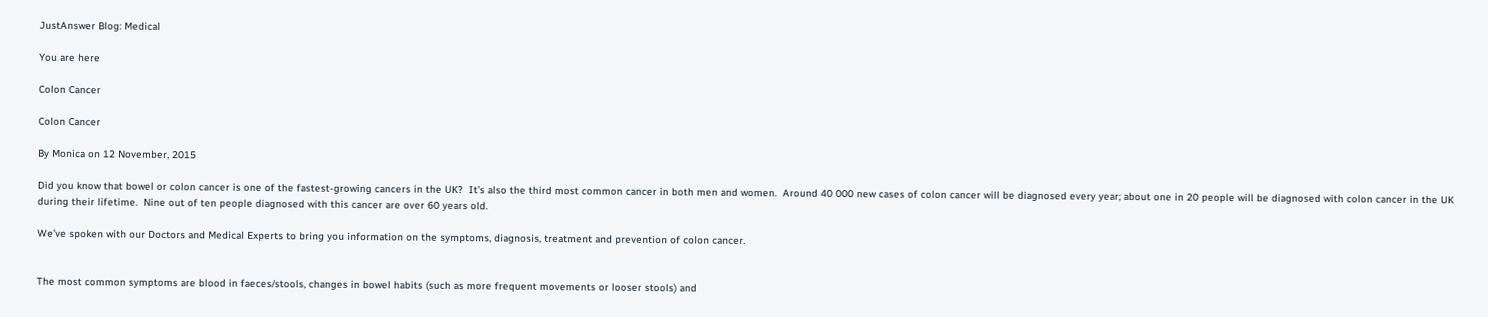JustAnswer Blog: Medical

You are here

Colon Cancer

Colon Cancer

By Monica on 12 November, 2015

Did you know that bowel or colon cancer is one of the fastest-growing cancers in the UK?  It’s also the third most common cancer in both men and women.  Around 40 000 new cases of colon cancer will be diagnosed every year; about one in 20 people will be diagnosed with colon cancer in the UK during their lifetime.  Nine out of ten people diagnosed with this cancer are over 60 years old.

We’ve spoken with our Doctors and Medical Experts to bring you information on the symptoms, diagnosis, treatment and prevention of colon cancer.


The most common symptoms are blood in faeces/stools, changes in bowel habits (such as more frequent movements or looser stools) and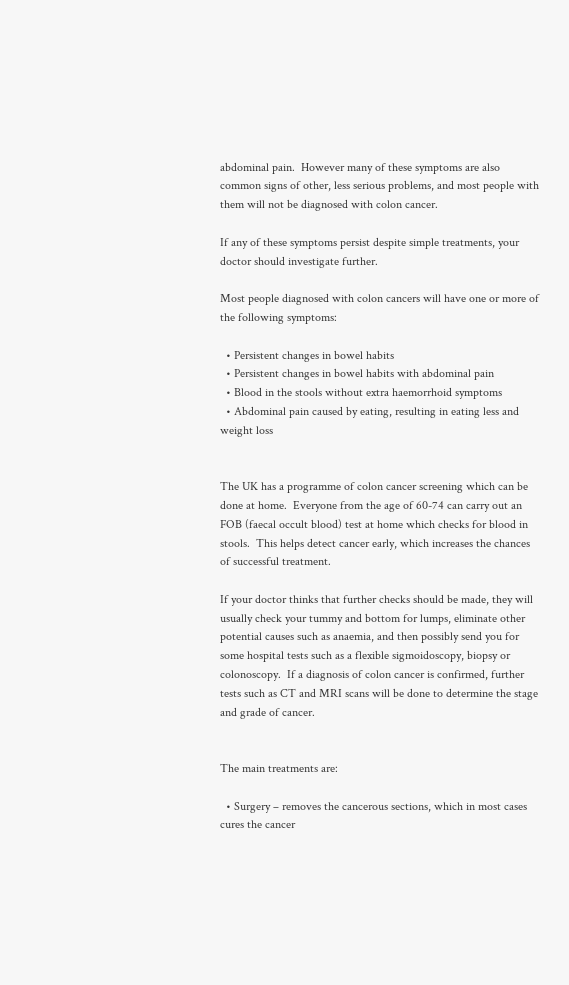abdominal pain.  However many of these symptoms are also common signs of other, less serious problems, and most people with them will not be diagnosed with colon cancer.

If any of these symptoms persist despite simple treatments, your doctor should investigate further.

Most people diagnosed with colon cancers will have one or more of the following symptoms:

  • Persistent changes in bowel habits
  • Persistent changes in bowel habits with abdominal pain
  • Blood in the stools without extra haemorrhoid symptoms
  • Abdominal pain caused by eating, resulting in eating less and weight loss


The UK has a programme of colon cancer screening which can be done at home.  Everyone from the age of 60-74 can carry out an FOB (faecal occult blood) test at home which checks for blood in stools.  This helps detect cancer early, which increases the chances of successful treatment.

If your doctor thinks that further checks should be made, they will usually check your tummy and bottom for lumps, eliminate other potential causes such as anaemia, and then possibly send you for some hospital tests such as a flexible sigmoidoscopy, biopsy or colonoscopy.  If a diagnosis of colon cancer is confirmed, further tests such as CT and MRI scans will be done to determine the stage and grade of cancer.


The main treatments are:

  • Surgery – removes the cancerous sections, which in most cases cures the cancer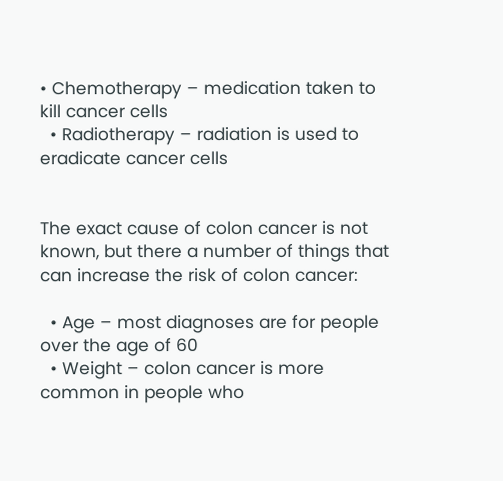• Chemotherapy – medication taken to kill cancer cells
  • Radiotherapy – radiation is used to eradicate cancer cells


The exact cause of colon cancer is not known, but there a number of things that can increase the risk of colon cancer:

  • Age – most diagnoses are for people over the age of 60
  • Weight – colon cancer is more common in people who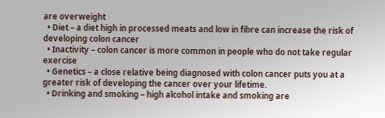are overweight
  • Diet – a diet high in processed meats and low in fibre can increase the risk of developing colon cancer
  • Inactivity – colon cancer is more common in people who do not take regular exercise
  • Genetics – a close relative being diagnosed with colon cancer puts you at a greater risk of developing the cancer over your lifetime.
  • Drinking and smoking – high alcohol intake and smoking are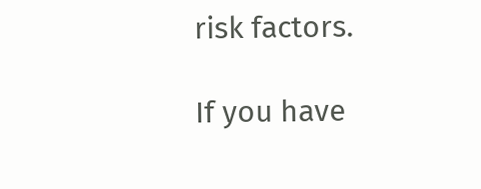risk factors.

If you have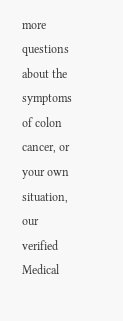more questions about the symptoms of colon cancer, or your own situation, our verified Medical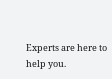Experts are here to help you.